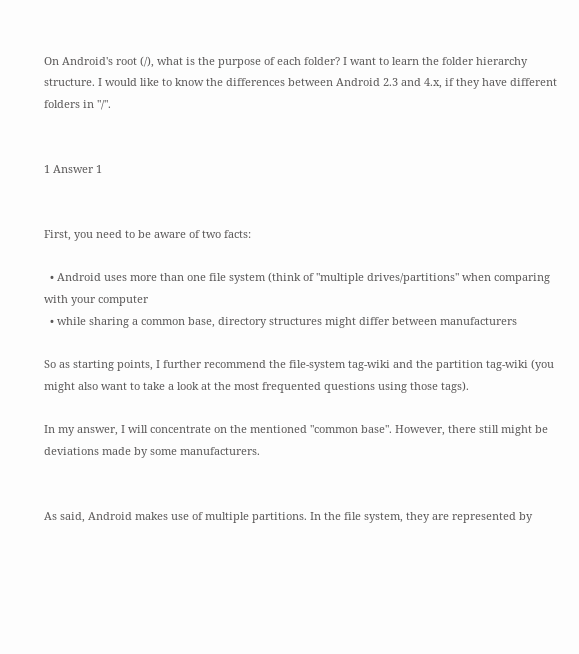On Android's root (/), what is the purpose of each folder? I want to learn the folder hierarchy structure. I would like to know the differences between Android 2.3 and 4.x, if they have different folders in "/".


1 Answer 1


First, you need to be aware of two facts:

  • Android uses more than one file system (think of "multiple drives/partitions" when comparing with your computer
  • while sharing a common base, directory structures might differ between manufacturers

So as starting points, I further recommend the file-system tag-wiki and the partition tag-wiki (you might also want to take a look at the most frequented questions using those tags).

In my answer, I will concentrate on the mentioned "common base". However, there still might be deviations made by some manufacturers.


As said, Android makes use of multiple partitions. In the file system, they are represented by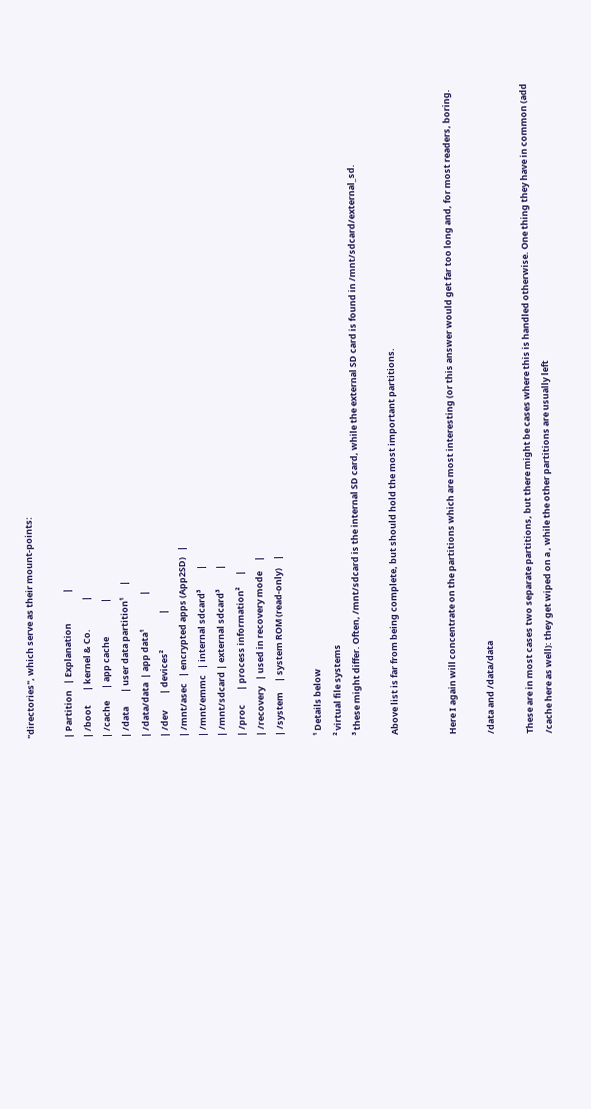"directories", which serve as their mount-points:

| Partition   | Explanation               |
| /boot       | kernel & Co.              |
| /cache      | app cache                 |
| /data       | user data partition¹      |
| /data/data  | app data¹                 |
| /dev        | devices²                  |
| /mnt/asec   | encrypted apps (App2SD)   |
| /mnt/emmc   | internal sdcard³          |
| /mnt/sdcard | external sdcard³          |
| /proc       | process information²      |
| /recovery   | used in recovery mode     |
| /system     | system ROM (read-only)    |

¹ Details below
² virtual file systems
³ these might differ. Often, /mnt/sdcard is the internal SD card, while the external SD card is found in /mnt/sdcard/external_sd.

Above list is far from being complete, but should hold the most important partitions.


Here I again will concentrate on the partitions which are most interesting (or this answer would get far too long and, for most readers, boring.

/data and /data/data

These are in most cases two separate partitions, but there might be cases where this is handled otherwise. One thing they have in common (add /cache here as well): they get wiped on a , while the other partitions are usually left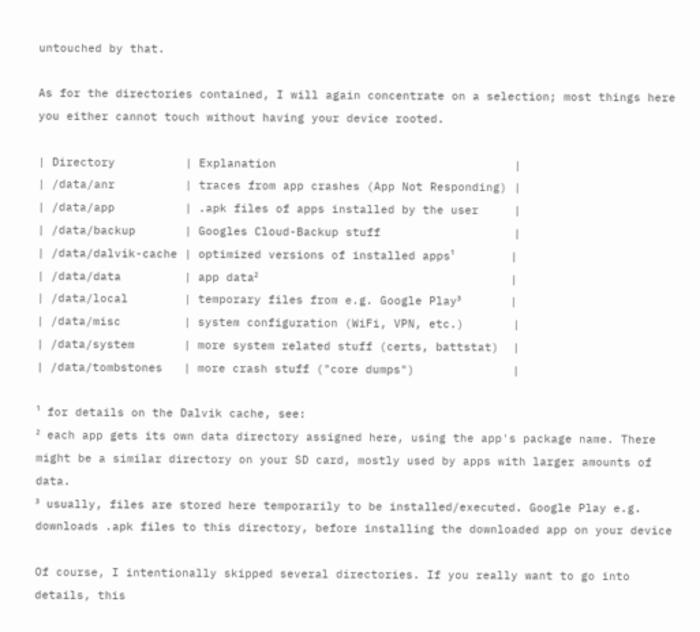untouched by that.

As for the directories contained, I will again concentrate on a selection; most things here you either cannot touch without having your device rooted.

| Directory          | Explanation                                  |
| /data/anr          | traces from app crashes (App Not Responding) |
| /data/app          | .apk files of apps installed by the user     |
| /data/backup       | Googles Cloud-Backup stuff                   |
| /data/dalvik-cache | optimized versions of installed apps¹        |
| /data/data         | app data²                                    |
| /data/local        | temporary files from e.g. Google Play³       |
| /data/misc         | system configuration (WiFi, VPN, etc.)       |
| /data/system       | more system related stuff (certs, battstat)  |
| /data/tombstones   | more crash stuff ("core dumps")              |

¹ for details on the Dalvik cache, see:
² each app gets its own data directory assigned here, using the app's package name. There might be a similar directory on your SD card, mostly used by apps with larger amounts of data.
³ usually, files are stored here temporarily to be installed/executed. Google Play e.g. downloads .apk files to this directory, before installing the downloaded app on your device

Of course, I intentionally skipped several directories. If you really want to go into details, this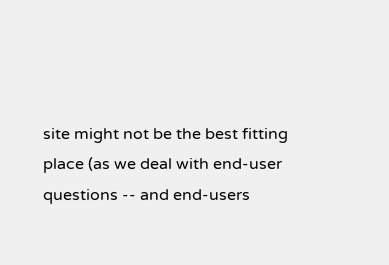site might not be the best fitting place (as we deal with end-user questions -- and end-users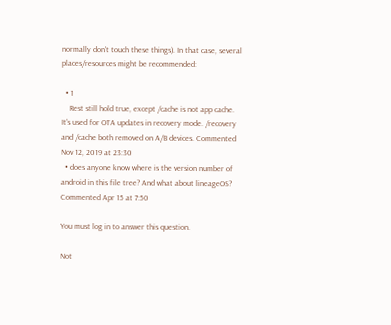normally don't touch these things). In that case, several places/resources might be recommended:

  • 1
    Rest still hold true, except /cache is not app cache. It's used for OTA updates in recovery mode. /recovery and /cache both removed on A/B devices. Commented Nov 12, 2019 at 23:30
  • does anyone know where is the version number of android in this file tree? And what about lineageOS? Commented Apr 15 at 7:50

You must log in to answer this question.

Not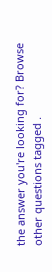the answer you're looking for? Browse other questions tagged .